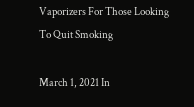Vaporizers For Those Looking To Quit Smoking

March 1, 2021 In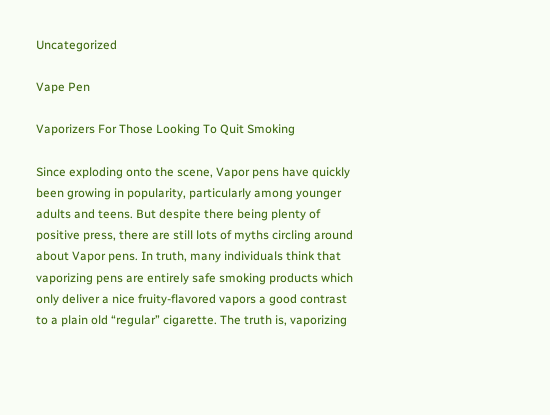Uncategorized

Vape Pen

Vaporizers For Those Looking To Quit Smoking

Since exploding onto the scene, Vapor pens have quickly been growing in popularity, particularly among younger adults and teens. But despite there being plenty of positive press, there are still lots of myths circling around about Vapor pens. In truth, many individuals think that vaporizing pens are entirely safe smoking products which only deliver a nice fruity-flavored vapors a good contrast to a plain old “regular” cigarette. The truth is, vaporizing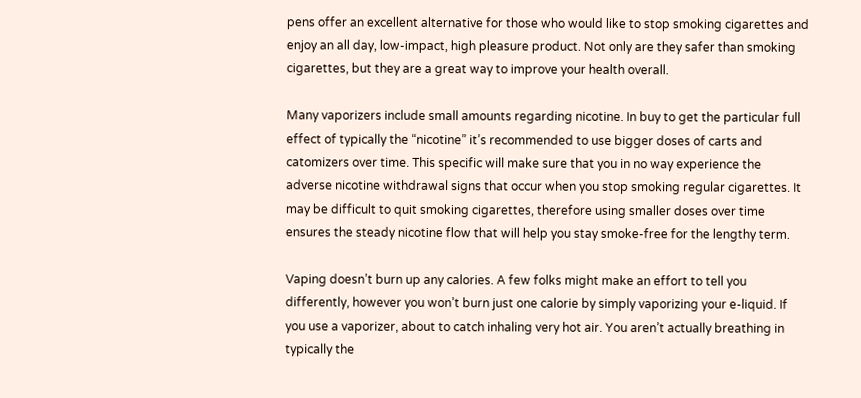pens offer an excellent alternative for those who would like to stop smoking cigarettes and enjoy an all day, low-impact, high pleasure product. Not only are they safer than smoking cigarettes, but they are a great way to improve your health overall.

Many vaporizers include small amounts regarding nicotine. In buy to get the particular full effect of typically the “nicotine” it’s recommended to use bigger doses of carts and catomizers over time. This specific will make sure that you in no way experience the adverse nicotine withdrawal signs that occur when you stop smoking regular cigarettes. It may be difficult to quit smoking cigarettes, therefore using smaller doses over time ensures the steady nicotine flow that will help you stay smoke-free for the lengthy term.

Vaping doesn’t burn up any calories. A few folks might make an effort to tell you differently, however you won’t burn just one calorie by simply vaporizing your e-liquid. If you use a vaporizer, about to catch inhaling very hot air. You aren’t actually breathing in typically the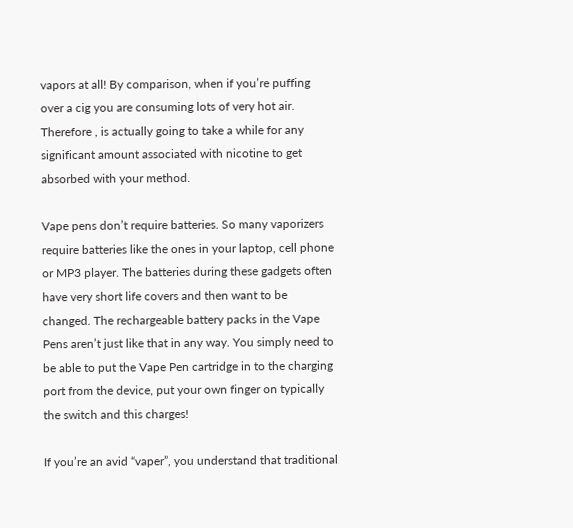vapors at all! By comparison, when if you’re puffing over a cig you are consuming lots of very hot air. Therefore , is actually going to take a while for any significant amount associated with nicotine to get absorbed with your method.

Vape pens don’t require batteries. So many vaporizers require batteries like the ones in your laptop, cell phone or MP3 player. The batteries during these gadgets often have very short life covers and then want to be changed. The rechargeable battery packs in the Vape Pens aren’t just like that in any way. You simply need to be able to put the Vape Pen cartridge in to the charging port from the device, put your own finger on typically the switch and this charges!

If you’re an avid “vaper”, you understand that traditional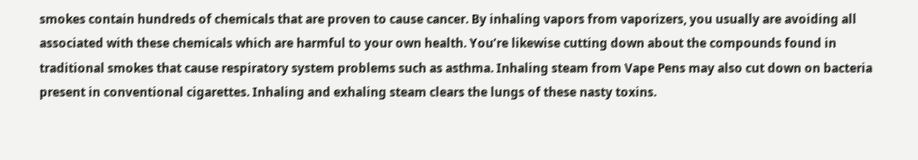smokes contain hundreds of chemicals that are proven to cause cancer. By inhaling vapors from vaporizers, you usually are avoiding all associated with these chemicals which are harmful to your own health. You’re likewise cutting down about the compounds found in traditional smokes that cause respiratory system problems such as asthma. Inhaling steam from Vape Pens may also cut down on bacteria present in conventional cigarettes. Inhaling and exhaling steam clears the lungs of these nasty toxins.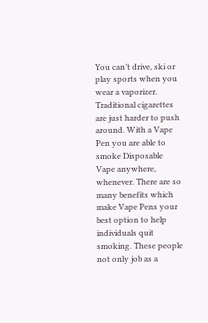You can’t drive, ski or play sports when you wear a vaporizer. Traditional cigarettes are just harder to push around. With a Vape Pen you are able to smoke Disposable Vape anywhere, whenever. There are so many benefits which make Vape Pens your best option to help individuals quit smoking. These people not only job as a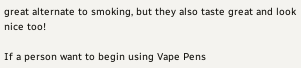great alternate to smoking, but they also taste great and look nice too!

If a person want to begin using Vape Pens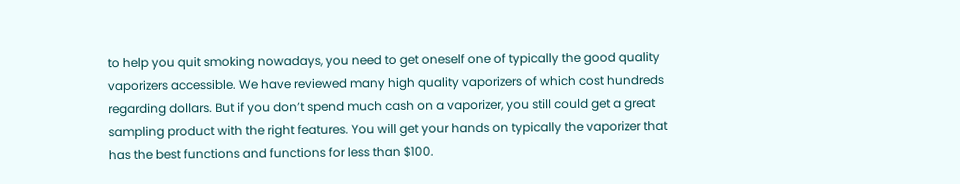to help you quit smoking nowadays, you need to get oneself one of typically the good quality vaporizers accessible. We have reviewed many high quality vaporizers of which cost hundreds regarding dollars. But if you don’t spend much cash on a vaporizer, you still could get a great sampling product with the right features. You will get your hands on typically the vaporizer that has the best functions and functions for less than $100.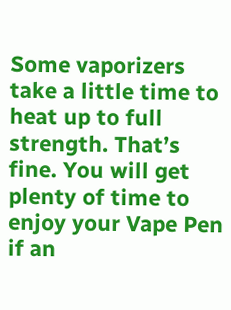Some vaporizers take a little time to heat up to full strength. That’s fine. You will get plenty of time to enjoy your Vape Pen if an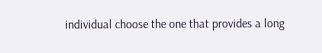individual choose the one that provides a long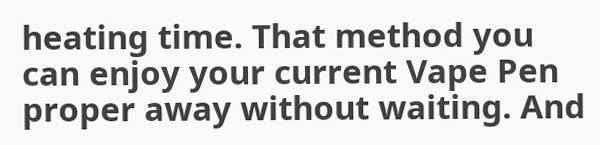heating time. That method you can enjoy your current Vape Pen proper away without waiting. And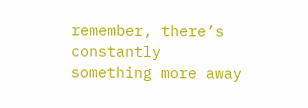remember, there’s constantly something more away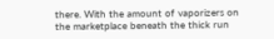there. With the amount of vaporizers on the marketplace beneath the thick run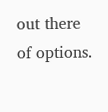out there of options.